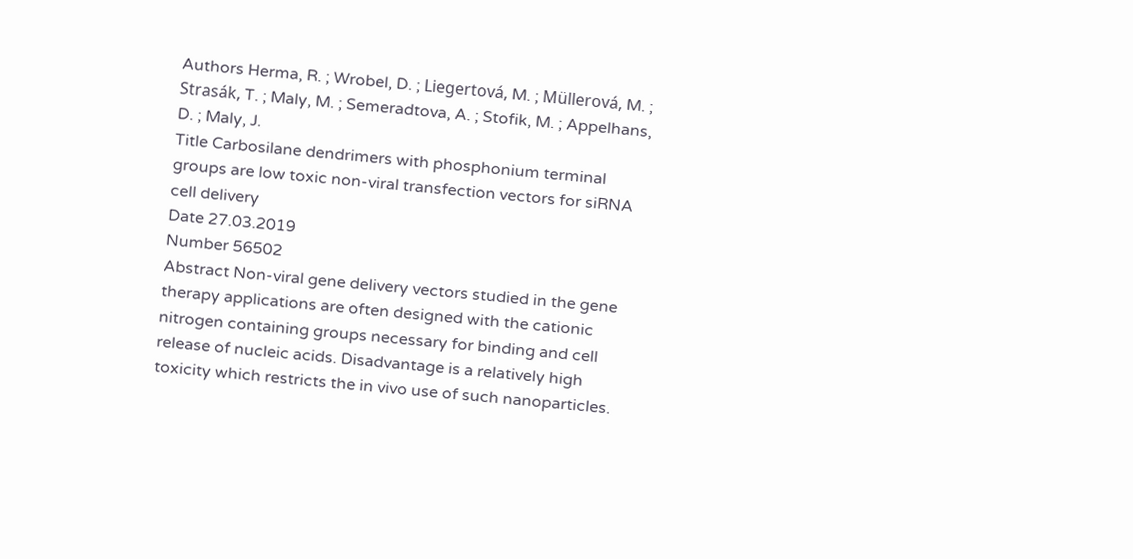Authors Herma, R. ; Wrobel, D. ; Liegertová, M. ; Müllerová, M. ; Strasák, T. ; Maly, M. ; Semeradtova, A. ; Stofik, M. ; Appelhans, D. ; Maly, J.
Title Carbosilane dendrimers with phosphonium terminal groups are low toxic non-viral transfection vectors for siRNA cell delivery
Date 27.03.2019
Number 56502
Abstract Non-viral gene delivery vectors studied in the gene therapy applications are often designed with the cationic nitrogen containing groups necessary for binding and cell release of nucleic acids. Disadvantage is a relatively high toxicity which restricts the in vivo use of such nanoparticles.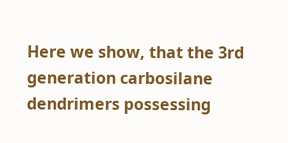Here we show, that the 3rd generation carbosilane dendrimers possessing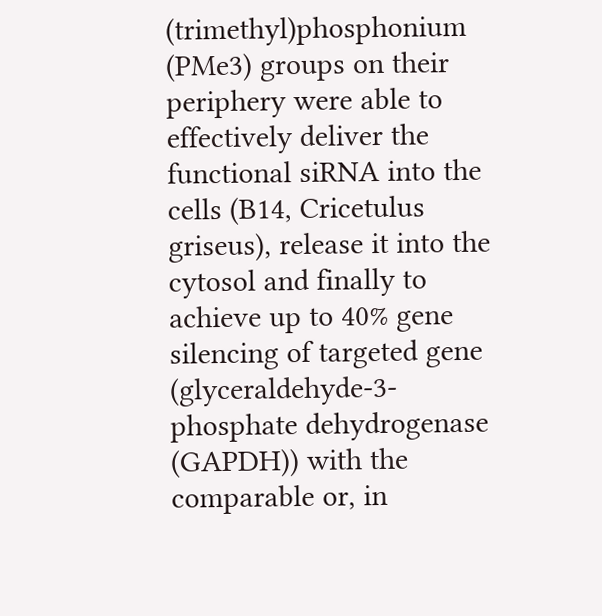(trimethyl)phosphonium (PMe3) groups on their periphery were able to effectively deliver the functional siRNA into the cells (B14, Cricetulus griseus), release it into the cytosol and finally to achieve up to 40% gene silencing of targeted gene (glyceraldehyde-3-phosphate dehydrogenase (GAPDH)) with the comparable or, in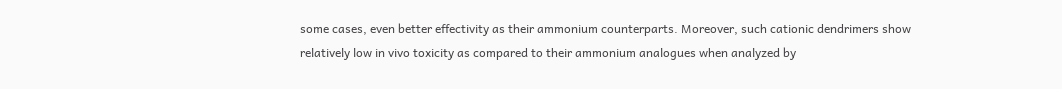some cases, even better effectivity as their ammonium counterparts. Moreover, such cationic dendrimers show relatively low in vivo toxicity as compared to their ammonium analogues when analyzed by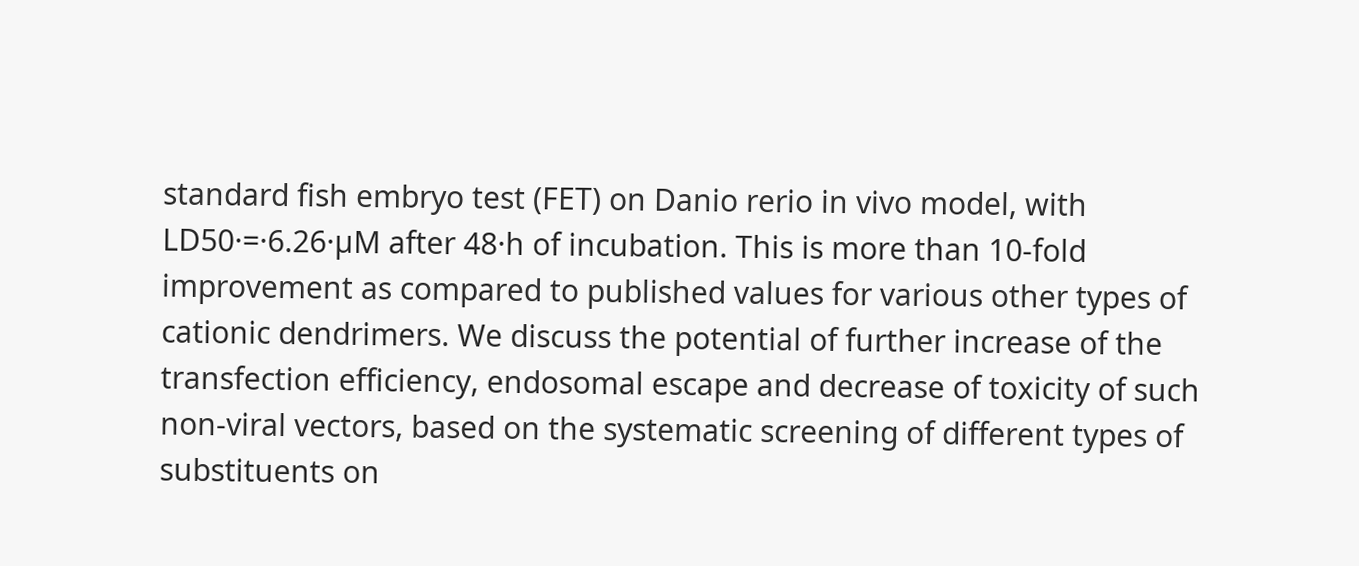standard fish embryo test (FET) on Danio rerio in vivo model, with LD50·=·6.26·µM after 48·h of incubation. This is more than 10-fold improvement as compared to published values for various other types of cationic dendrimers. We discuss the potential of further increase of the transfection efficiency, endosomal escape and decrease of toxicity of such non-viral vectors, based on the systematic screening of different types of substituents on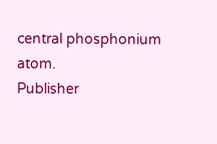central phosphonium atom.
Publisher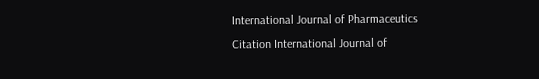International Journal of Pharmaceutics
Citation International Journal of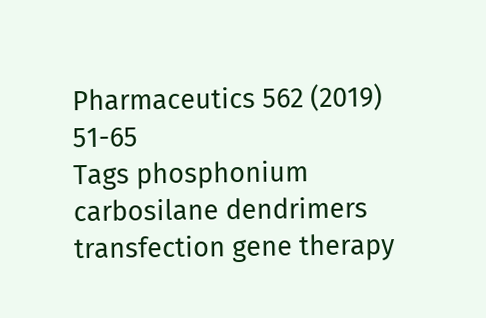Pharmaceutics 562 (2019) 51-65
Tags phosphonium carbosilane dendrimers transfection gene therapy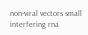non-viral vectors small interfering rna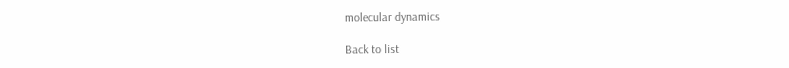molecular dynamics

Back to list